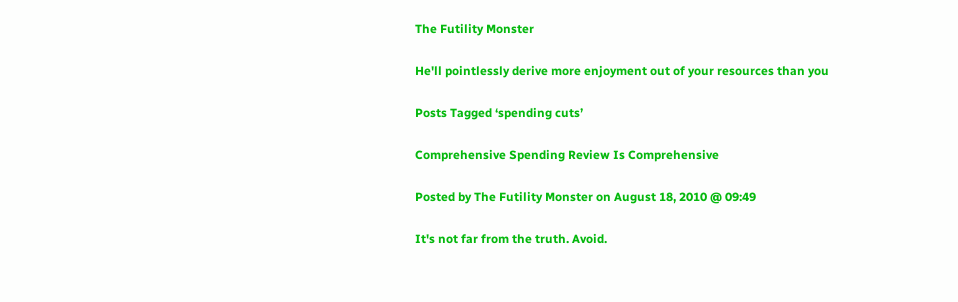The Futility Monster

He'll pointlessly derive more enjoyment out of your resources than you

Posts Tagged ‘spending cuts’

Comprehensive Spending Review Is Comprehensive

Posted by The Futility Monster on August 18, 2010 @ 09:49

It's not far from the truth. Avoid.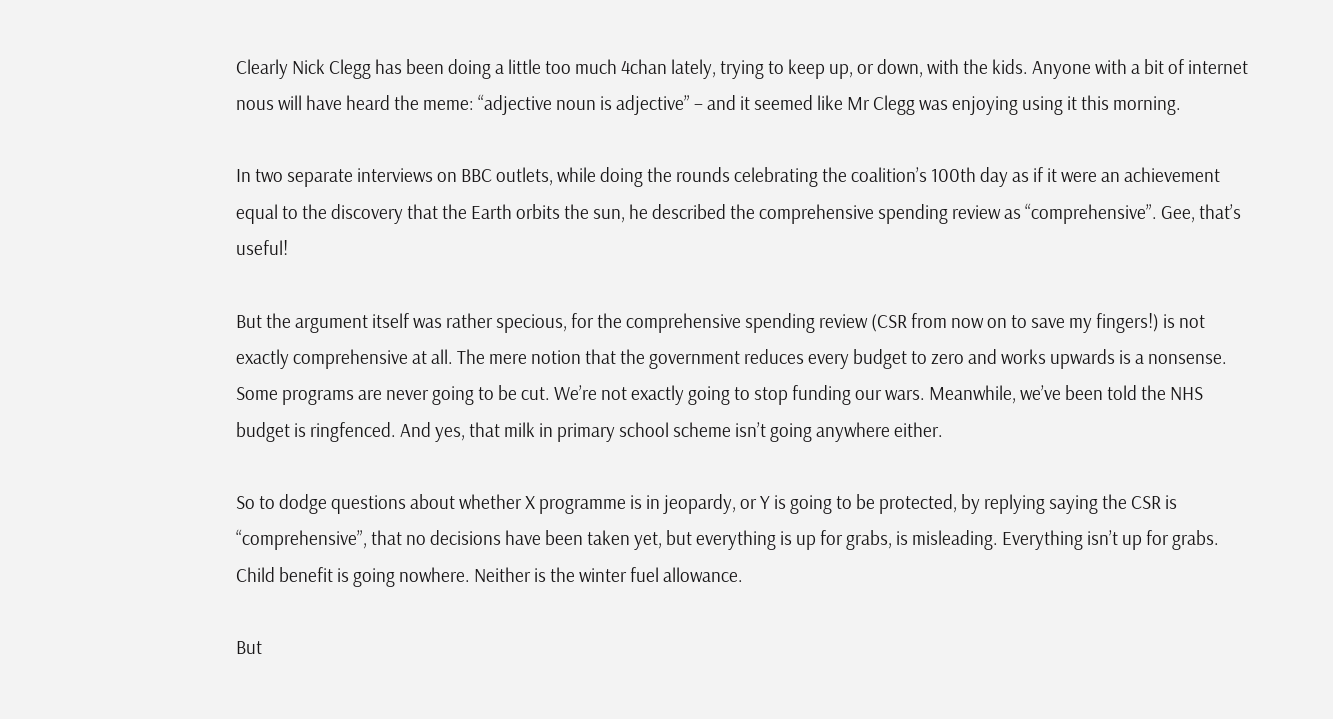Clearly Nick Clegg has been doing a little too much 4chan lately, trying to keep up, or down, with the kids. Anyone with a bit of internet nous will have heard the meme: “adjective noun is adjective” – and it seemed like Mr Clegg was enjoying using it this morning.

In two separate interviews on BBC outlets, while doing the rounds celebrating the coalition’s 100th day as if it were an achievement equal to the discovery that the Earth orbits the sun, he described the comprehensive spending review as “comprehensive”. Gee, that’s useful!

But the argument itself was rather specious, for the comprehensive spending review (CSR from now on to save my fingers!) is not exactly comprehensive at all. The mere notion that the government reduces every budget to zero and works upwards is a nonsense. Some programs are never going to be cut. We’re not exactly going to stop funding our wars. Meanwhile, we’ve been told the NHS budget is ringfenced. And yes, that milk in primary school scheme isn’t going anywhere either.

So to dodge questions about whether X programme is in jeopardy, or Y is going to be protected, by replying saying the CSR is “comprehensive”, that no decisions have been taken yet, but everything is up for grabs, is misleading. Everything isn’t up for grabs. Child benefit is going nowhere. Neither is the winter fuel allowance.

But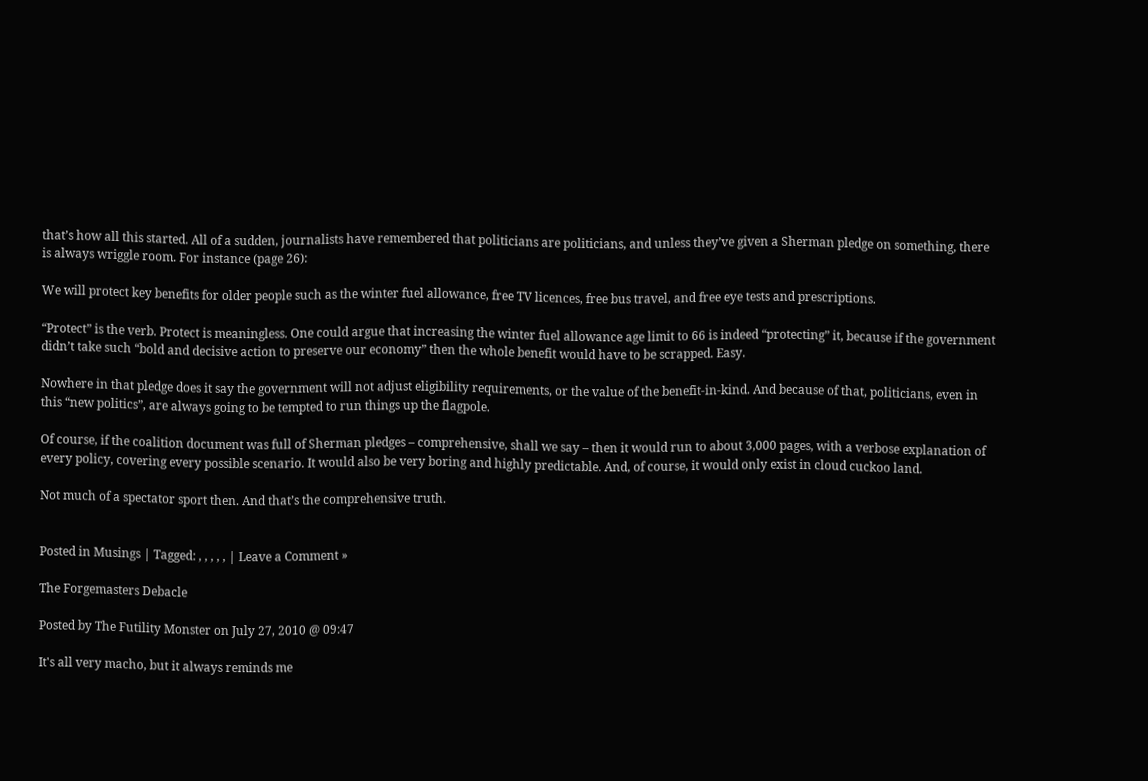that’s how all this started. All of a sudden, journalists have remembered that politicians are politicians, and unless they’ve given a Sherman pledge on something, there is always wriggle room. For instance (page 26):

We will protect key benefits for older people such as the winter fuel allowance, free TV licences, free bus travel, and free eye tests and prescriptions.

“Protect” is the verb. Protect is meaningless. One could argue that increasing the winter fuel allowance age limit to 66 is indeed “protecting” it, because if the government didn’t take such “bold and decisive action to preserve our economy” then the whole benefit would have to be scrapped. Easy.

Nowhere in that pledge does it say the government will not adjust eligibility requirements, or the value of the benefit-in-kind. And because of that, politicians, even in this “new politics”, are always going to be tempted to run things up the flagpole.

Of course, if the coalition document was full of Sherman pledges – comprehensive, shall we say – then it would run to about 3,000 pages, with a verbose explanation of every policy, covering every possible scenario. It would also be very boring and highly predictable. And, of course, it would only exist in cloud cuckoo land.

Not much of a spectator sport then. And that’s the comprehensive truth.


Posted in Musings | Tagged: , , , , , | Leave a Comment »

The Forgemasters Debacle

Posted by The Futility Monster on July 27, 2010 @ 09:47

It's all very macho, but it always reminds me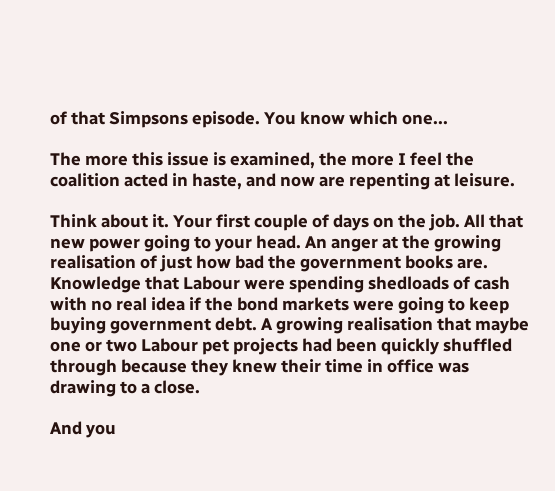of that Simpsons episode. You know which one...

The more this issue is examined, the more I feel the coalition acted in haste, and now are repenting at leisure.

Think about it. Your first couple of days on the job. All that new power going to your head. An anger at the growing realisation of just how bad the government books are. Knowledge that Labour were spending shedloads of cash with no real idea if the bond markets were going to keep buying government debt. A growing realisation that maybe one or two Labour pet projects had been quickly shuffled through because they knew their time in office was drawing to a close.

And you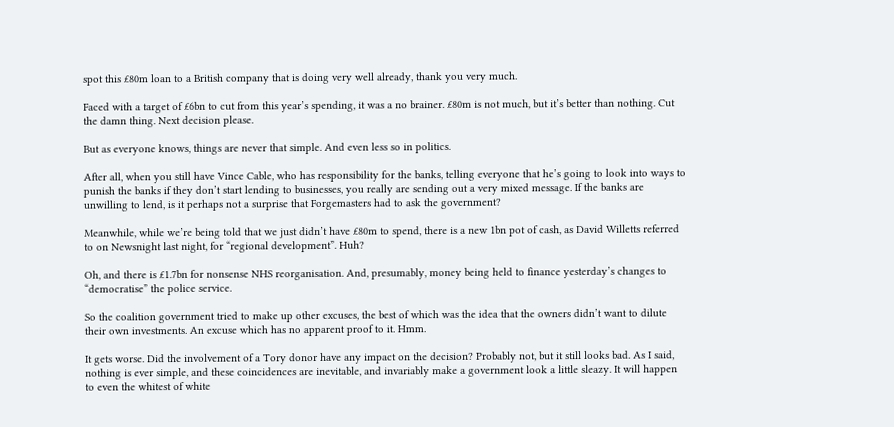spot this £80m loan to a British company that is doing very well already, thank you very much.

Faced with a target of £6bn to cut from this year’s spending, it was a no brainer. £80m is not much, but it’s better than nothing. Cut the damn thing. Next decision please.

But as everyone knows, things are never that simple. And even less so in politics.

After all, when you still have Vince Cable, who has responsibility for the banks, telling everyone that he’s going to look into ways to punish the banks if they don’t start lending to businesses, you really are sending out a very mixed message. If the banks are unwilling to lend, is it perhaps not a surprise that Forgemasters had to ask the government?

Meanwhile, while we’re being told that we just didn’t have £80m to spend, there is a new 1bn pot of cash, as David Willetts referred to on Newsnight last night, for “regional development”. Huh?

Oh, and there is £1.7bn for nonsense NHS reorganisation. And, presumably, money being held to finance yesterday’s changes to “democratise” the police service.

So the coalition government tried to make up other excuses, the best of which was the idea that the owners didn’t want to dilute their own investments. An excuse which has no apparent proof to it. Hmm.

It gets worse. Did the involvement of a Tory donor have any impact on the decision? Probably not, but it still looks bad. As I said, nothing is ever simple, and these coincidences are inevitable, and invariably make a government look a little sleazy. It will happen to even the whitest of white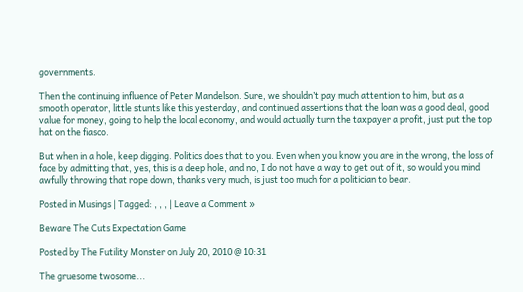governments.

Then the continuing influence of Peter Mandelson. Sure, we shouldn’t pay much attention to him, but as a smooth operator, little stunts like this yesterday, and continued assertions that the loan was a good deal, good value for money, going to help the local economy, and would actually turn the taxpayer a profit, just put the top hat on the fiasco.

But when in a hole, keep digging. Politics does that to you. Even when you know you are in the wrong, the loss of face by admitting that, yes, this is a deep hole, and no, I do not have a way to get out of it, so would you mind awfully throwing that rope down, thanks very much, is just too much for a politician to bear.

Posted in Musings | Tagged: , , , | Leave a Comment »

Beware The Cuts Expectation Game

Posted by The Futility Monster on July 20, 2010 @ 10:31

The gruesome twosome...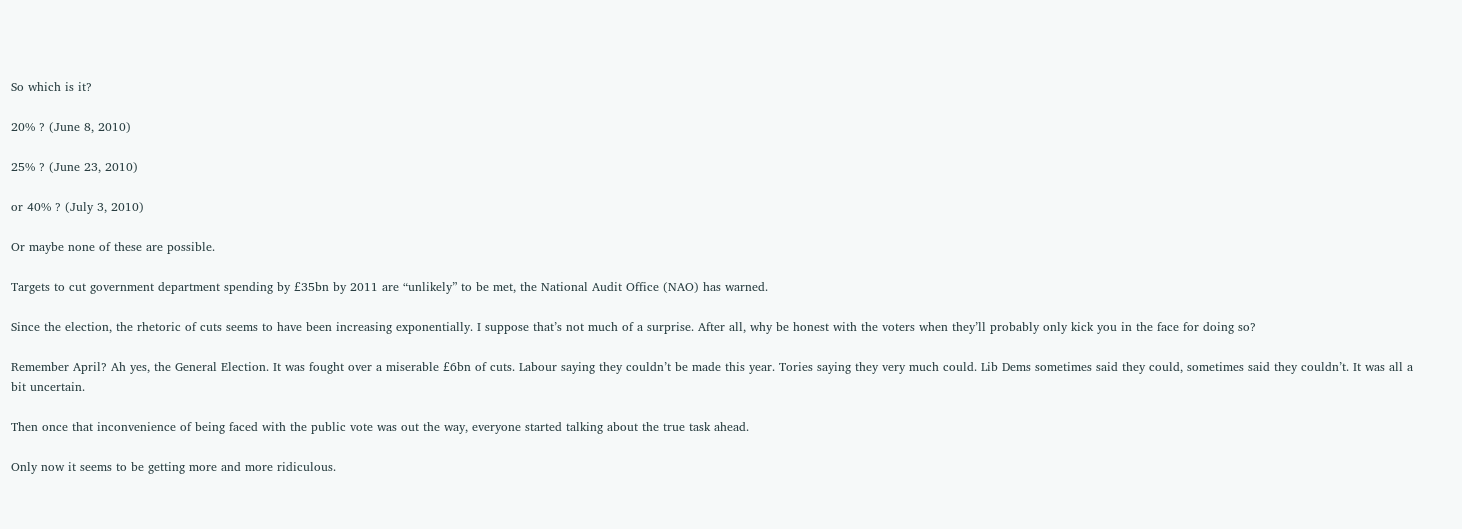So which is it?

20% ? (June 8, 2010)

25% ? (June 23, 2010)

or 40% ? (July 3, 2010)

Or maybe none of these are possible.

Targets to cut government department spending by £35bn by 2011 are “unlikely” to be met, the National Audit Office (NAO) has warned.

Since the election, the rhetoric of cuts seems to have been increasing exponentially. I suppose that’s not much of a surprise. After all, why be honest with the voters when they’ll probably only kick you in the face for doing so?

Remember April? Ah yes, the General Election. It was fought over a miserable £6bn of cuts. Labour saying they couldn’t be made this year. Tories saying they very much could. Lib Dems sometimes said they could, sometimes said they couldn’t. It was all a bit uncertain.

Then once that inconvenience of being faced with the public vote was out the way, everyone started talking about the true task ahead.

Only now it seems to be getting more and more ridiculous.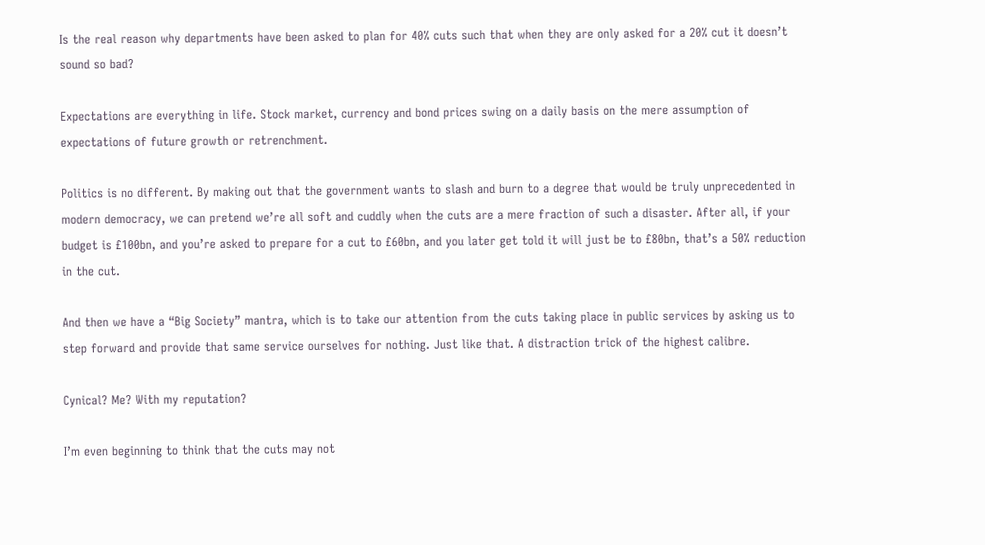Is the real reason why departments have been asked to plan for 40% cuts such that when they are only asked for a 20% cut it doesn’t sound so bad?

Expectations are everything in life. Stock market, currency and bond prices swing on a daily basis on the mere assumption of expectations of future growth or retrenchment.

Politics is no different. By making out that the government wants to slash and burn to a degree that would be truly unprecedented in modern democracy, we can pretend we’re all soft and cuddly when the cuts are a mere fraction of such a disaster. After all, if your budget is £100bn, and you’re asked to prepare for a cut to £60bn, and you later get told it will just be to £80bn, that’s a 50% reduction in the cut.

And then we have a “Big Society” mantra, which is to take our attention from the cuts taking place in public services by asking us to step forward and provide that same service ourselves for nothing. Just like that. A distraction trick of the highest calibre.

Cynical? Me? With my reputation?

I’m even beginning to think that the cuts may not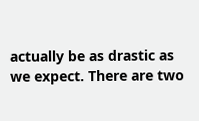actually be as drastic as we expect. There are two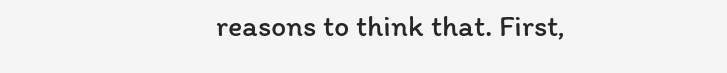reasons to think that. First,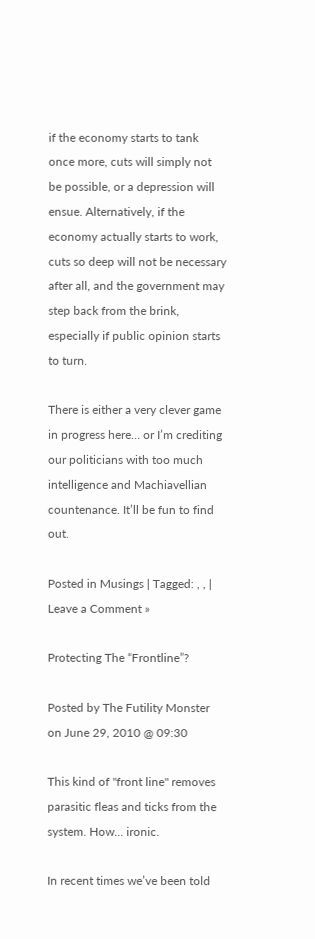if the economy starts to tank once more, cuts will simply not be possible, or a depression will ensue. Alternatively, if the economy actually starts to work, cuts so deep will not be necessary after all, and the government may step back from the brink, especially if public opinion starts to turn.

There is either a very clever game in progress here… or I’m crediting our politicians with too much intelligence and Machiavellian countenance. It’ll be fun to find out.

Posted in Musings | Tagged: , , | Leave a Comment »

Protecting The “Frontline”?

Posted by The Futility Monster on June 29, 2010 @ 09:30

This kind of "front line" removes parasitic fleas and ticks from the system. How... ironic.

In recent times we’ve been told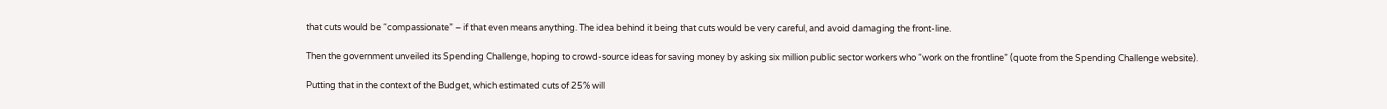that cuts would be “compassionate” – if that even means anything. The idea behind it being that cuts would be very careful, and avoid damaging the front-line.

Then the government unveiled its Spending Challenge, hoping to crowd-source ideas for saving money by asking six million public sector workers who “work on the frontline” (quote from the Spending Challenge website).

Putting that in the context of the Budget, which estimated cuts of 25% will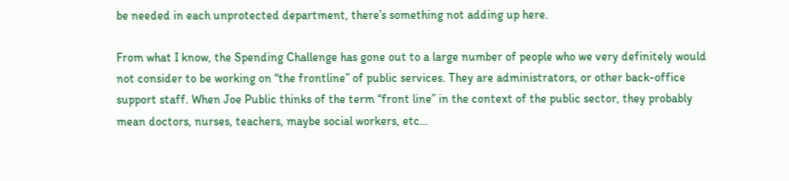be needed in each unprotected department, there’s something not adding up here.

From what I know, the Spending Challenge has gone out to a large number of people who we very definitely would not consider to be working on “the frontline” of public services. They are administrators, or other back-office support staff. When Joe Public thinks of the term “front line” in the context of the public sector, they probably mean doctors, nurses, teachers, maybe social workers, etc…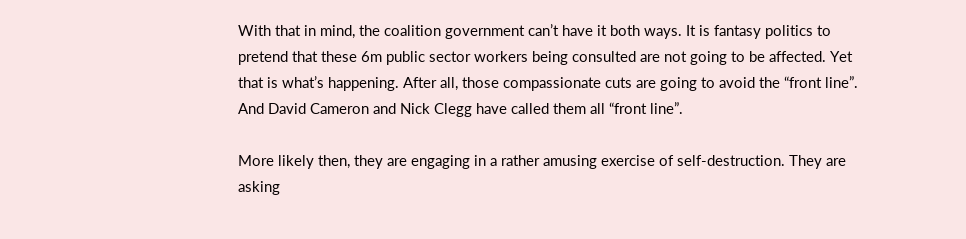With that in mind, the coalition government can’t have it both ways. It is fantasy politics to pretend that these 6m public sector workers being consulted are not going to be affected. Yet that is what’s happening. After all, those compassionate cuts are going to avoid the “front line”. And David Cameron and Nick Clegg have called them all “front line”.

More likely then, they are engaging in a rather amusing exercise of self-destruction. They are asking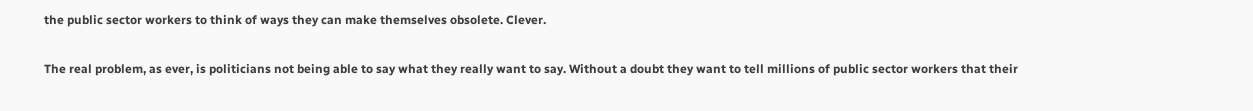the public sector workers to think of ways they can make themselves obsolete. Clever.

The real problem, as ever, is politicians not being able to say what they really want to say. Without a doubt they want to tell millions of public sector workers that their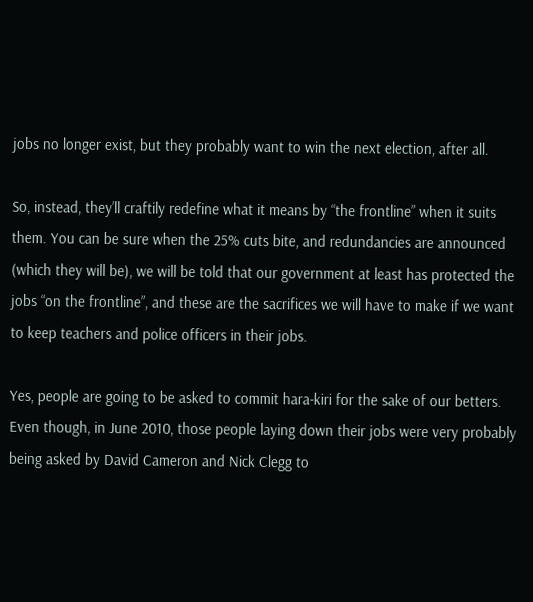jobs no longer exist, but they probably want to win the next election, after all.

So, instead, they’ll craftily redefine what it means by “the frontline” when it suits them. You can be sure when the 25% cuts bite, and redundancies are announced (which they will be), we will be told that our government at least has protected the jobs “on the frontline”, and these are the sacrifices we will have to make if we want to keep teachers and police officers in their jobs.

Yes, people are going to be asked to commit hara-kiri for the sake of our betters. Even though, in June 2010, those people laying down their jobs were very probably being asked by David Cameron and Nick Clegg to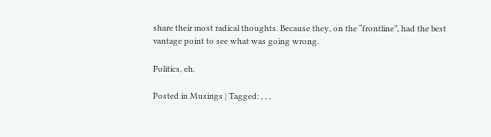share their most radical thoughts. Because they, on the “frontline”, had the best vantage point to see what was going wrong.

Politics, eh.

Posted in Musings | Tagged: , , ,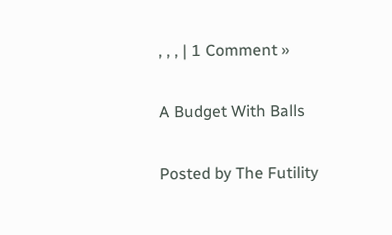, , , | 1 Comment »

A Budget With Balls

Posted by The Futility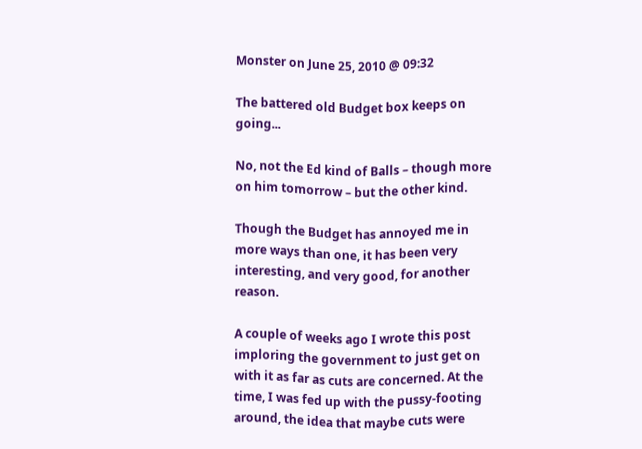Monster on June 25, 2010 @ 09:32

The battered old Budget box keeps on going...

No, not the Ed kind of Balls – though more on him tomorrow – but the other kind.

Though the Budget has annoyed me in more ways than one, it has been very interesting, and very good, for another reason.

A couple of weeks ago I wrote this post imploring the government to just get on with it as far as cuts are concerned. At the time, I was fed up with the pussy-footing around, the idea that maybe cuts were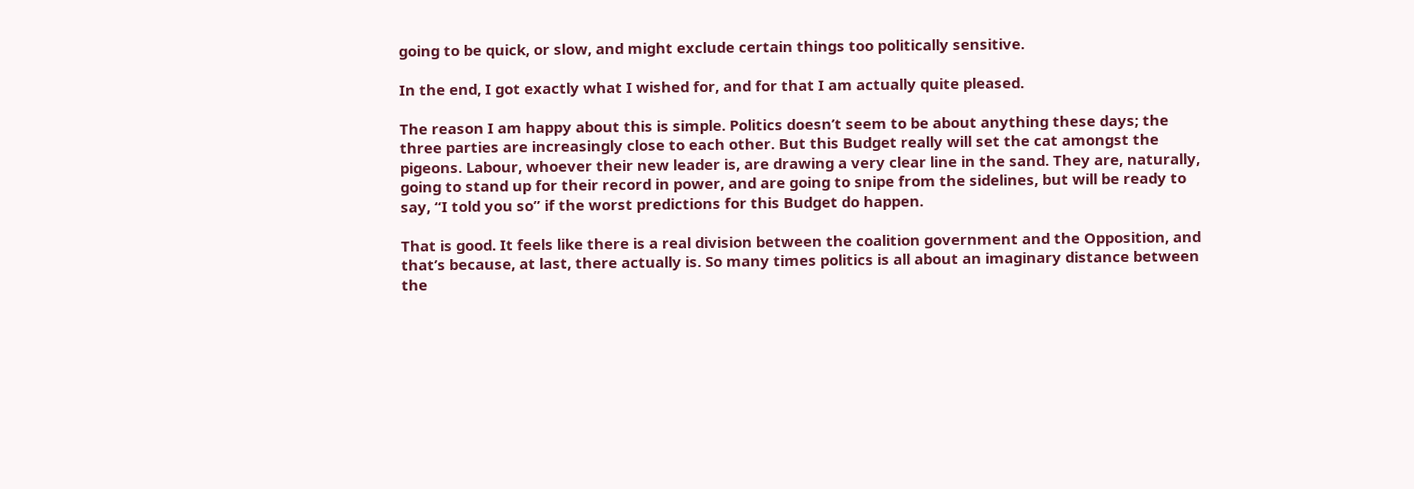going to be quick, or slow, and might exclude certain things too politically sensitive.

In the end, I got exactly what I wished for, and for that I am actually quite pleased.

The reason I am happy about this is simple. Politics doesn’t seem to be about anything these days; the three parties are increasingly close to each other. But this Budget really will set the cat amongst the pigeons. Labour, whoever their new leader is, are drawing a very clear line in the sand. They are, naturally, going to stand up for their record in power, and are going to snipe from the sidelines, but will be ready to say, “I told you so” if the worst predictions for this Budget do happen.

That is good. It feels like there is a real division between the coalition government and the Opposition, and that’s because, at last, there actually is. So many times politics is all about an imaginary distance between the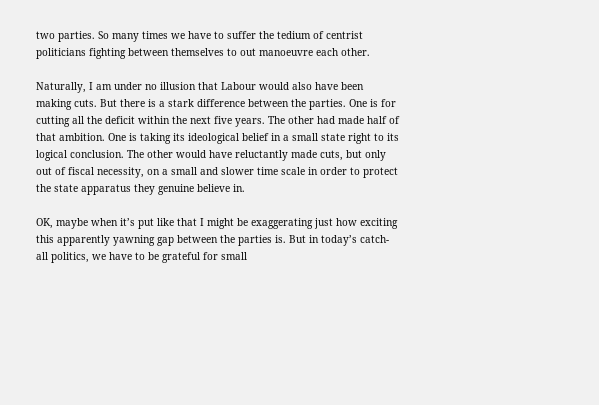two parties. So many times we have to suffer the tedium of centrist politicians fighting between themselves to out manoeuvre each other.

Naturally, I am under no illusion that Labour would also have been making cuts. But there is a stark difference between the parties. One is for cutting all the deficit within the next five years. The other had made half of that ambition. One is taking its ideological belief in a small state right to its logical conclusion. The other would have reluctantly made cuts, but only out of fiscal necessity, on a small and slower time scale in order to protect the state apparatus they genuine believe in.

OK, maybe when it’s put like that I might be exaggerating just how exciting this apparently yawning gap between the parties is. But in today’s catch-all politics, we have to be grateful for small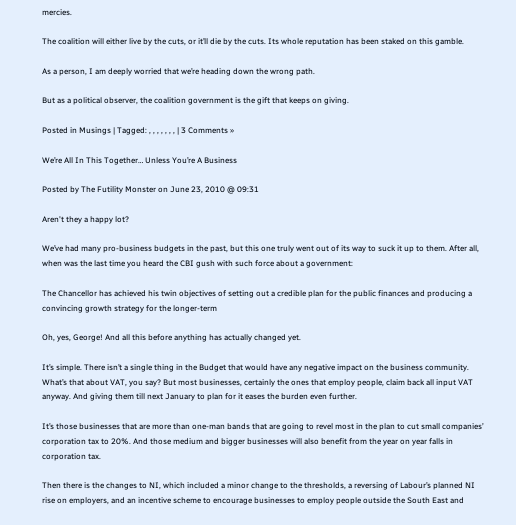mercies.

The coalition will either live by the cuts, or it’ll die by the cuts. Its whole reputation has been staked on this gamble.

As a person, I am deeply worried that we’re heading down the wrong path.

But as a political observer, the coalition government is the gift that keeps on giving.

Posted in Musings | Tagged: , , , , , , , | 3 Comments »

We’re All In This Together… Unless You’re A Business

Posted by The Futility Monster on June 23, 2010 @ 09:31

Aren't they a happy lot?

We’ve had many pro-business budgets in the past, but this one truly went out of its way to suck it up to them. After all, when was the last time you heard the CBI gush with such force about a government:

The Chancellor has achieved his twin objectives of setting out a credible plan for the public finances and producing a convincing growth strategy for the longer-term

Oh, yes, George! And all this before anything has actually changed yet.

It’s simple. There isn’t a single thing in the Budget that would have any negative impact on the business community. What’s that about VAT, you say? But most businesses, certainly the ones that employ people, claim back all input VAT anyway. And giving them till next January to plan for it eases the burden even further.

It’s those businesses that are more than one-man bands that are going to revel most in the plan to cut small companies’ corporation tax to 20%. And those medium and bigger businesses will also benefit from the year on year falls in corporation tax.

Then there is the changes to NI, which included a minor change to the thresholds, a reversing of Labour’s planned NI rise on employers, and an incentive scheme to encourage businesses to employ people outside the South East and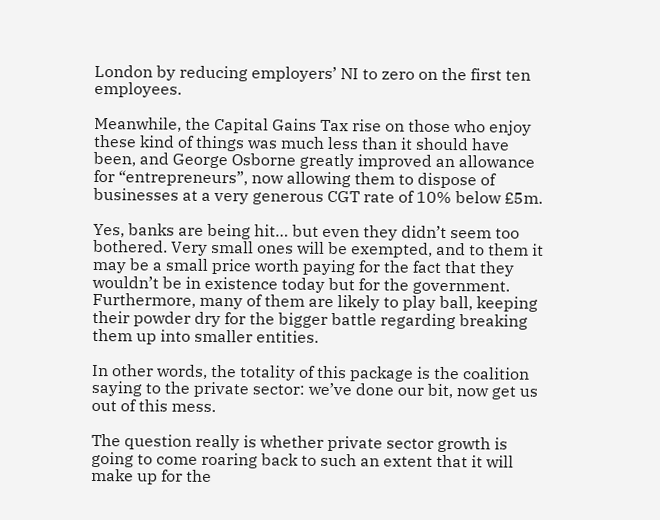London by reducing employers’ NI to zero on the first ten employees.

Meanwhile, the Capital Gains Tax rise on those who enjoy these kind of things was much less than it should have been, and George Osborne greatly improved an allowance for “entrepreneurs”, now allowing them to dispose of businesses at a very generous CGT rate of 10% below £5m.

Yes, banks are being hit… but even they didn’t seem too bothered. Very small ones will be exempted, and to them it may be a small price worth paying for the fact that they wouldn’t be in existence today but for the government. Furthermore, many of them are likely to play ball, keeping their powder dry for the bigger battle regarding breaking them up into smaller entities.

In other words, the totality of this package is the coalition saying to the private sector: we’ve done our bit, now get us out of this mess.

The question really is whether private sector growth is going to come roaring back to such an extent that it will make up for the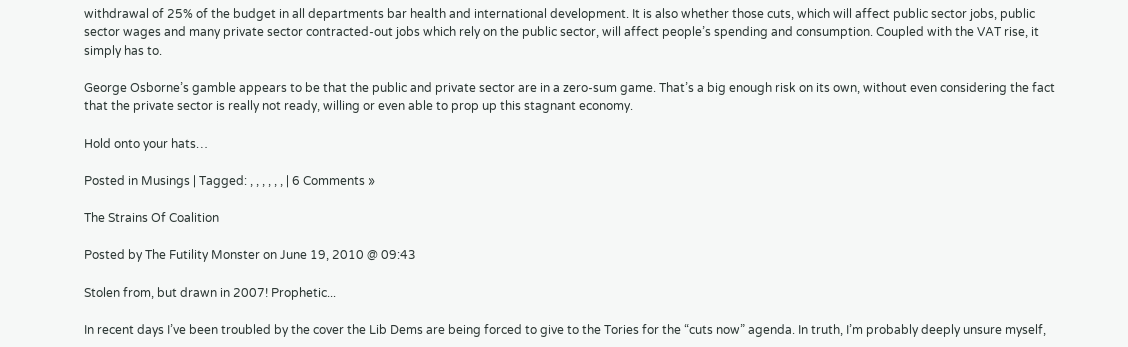withdrawal of 25% of the budget in all departments bar health and international development. It is also whether those cuts, which will affect public sector jobs, public sector wages and many private sector contracted-out jobs which rely on the public sector, will affect people’s spending and consumption. Coupled with the VAT rise, it simply has to.

George Osborne’s gamble appears to be that the public and private sector are in a zero-sum game. That’s a big enough risk on its own, without even considering the fact that the private sector is really not ready, willing or even able to prop up this stagnant economy.

Hold onto your hats…

Posted in Musings | Tagged: , , , , , , | 6 Comments »

The Strains Of Coalition

Posted by The Futility Monster on June 19, 2010 @ 09:43

Stolen from, but drawn in 2007! Prophetic...

In recent days I’ve been troubled by the cover the Lib Dems are being forced to give to the Tories for the “cuts now” agenda. In truth, I’m probably deeply unsure myself,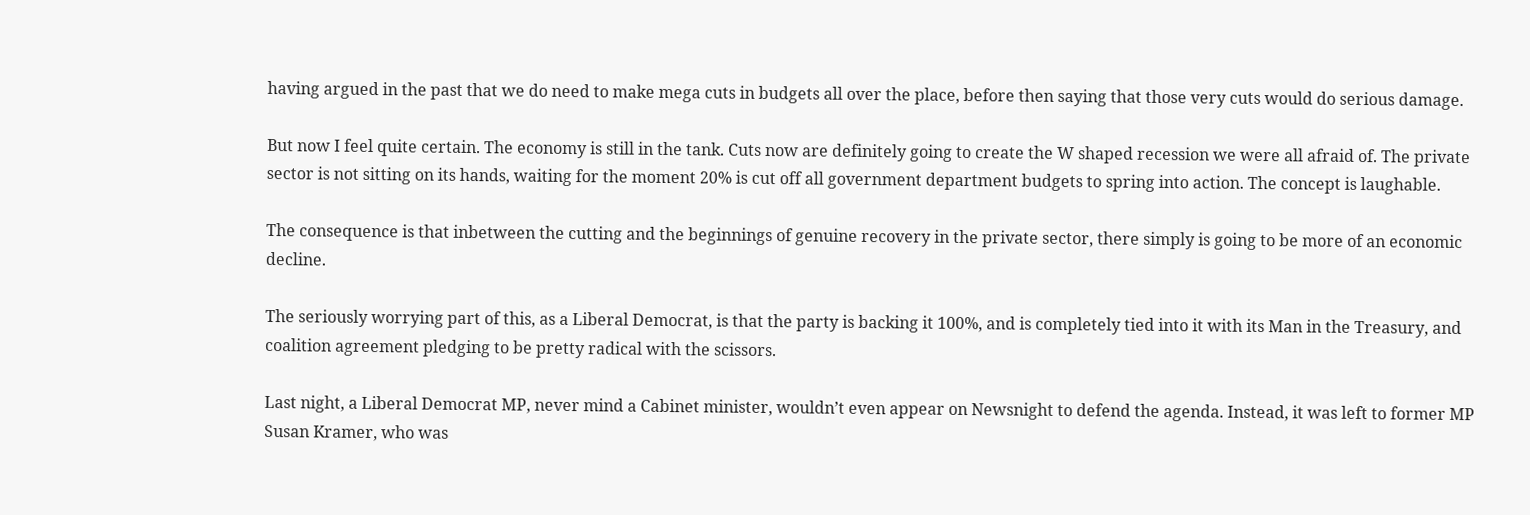having argued in the past that we do need to make mega cuts in budgets all over the place, before then saying that those very cuts would do serious damage.

But now I feel quite certain. The economy is still in the tank. Cuts now are definitely going to create the W shaped recession we were all afraid of. The private sector is not sitting on its hands, waiting for the moment 20% is cut off all government department budgets to spring into action. The concept is laughable.

The consequence is that inbetween the cutting and the beginnings of genuine recovery in the private sector, there simply is going to be more of an economic decline.

The seriously worrying part of this, as a Liberal Democrat, is that the party is backing it 100%, and is completely tied into it with its Man in the Treasury, and coalition agreement pledging to be pretty radical with the scissors.

Last night, a Liberal Democrat MP, never mind a Cabinet minister, wouldn’t even appear on Newsnight to defend the agenda. Instead, it was left to former MP Susan Kramer, who was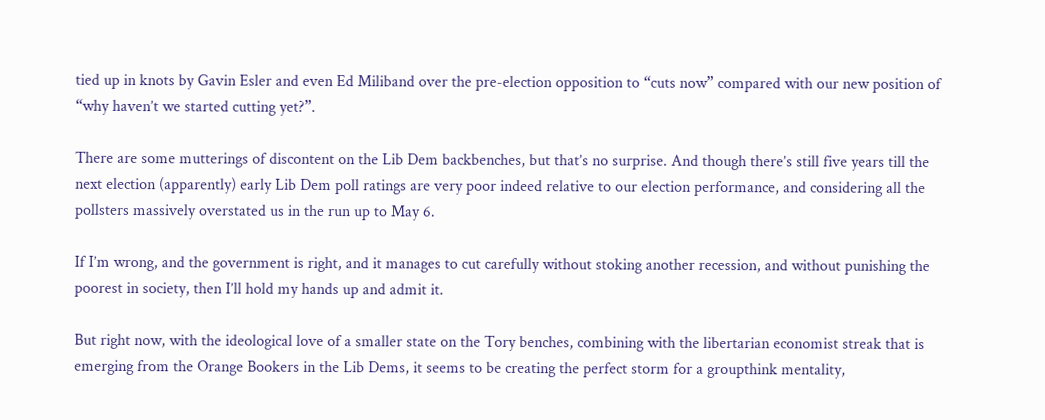tied up in knots by Gavin Esler and even Ed Miliband over the pre-election opposition to “cuts now” compared with our new position of “why haven’t we started cutting yet?”.

There are some mutterings of discontent on the Lib Dem backbenches, but that’s no surprise. And though there’s still five years till the next election (apparently) early Lib Dem poll ratings are very poor indeed relative to our election performance, and considering all the pollsters massively overstated us in the run up to May 6.

If I’m wrong, and the government is right, and it manages to cut carefully without stoking another recession, and without punishing the poorest in society, then I’ll hold my hands up and admit it.

But right now, with the ideological love of a smaller state on the Tory benches, combining with the libertarian economist streak that is emerging from the Orange Bookers in the Lib Dems, it seems to be creating the perfect storm for a groupthink mentality,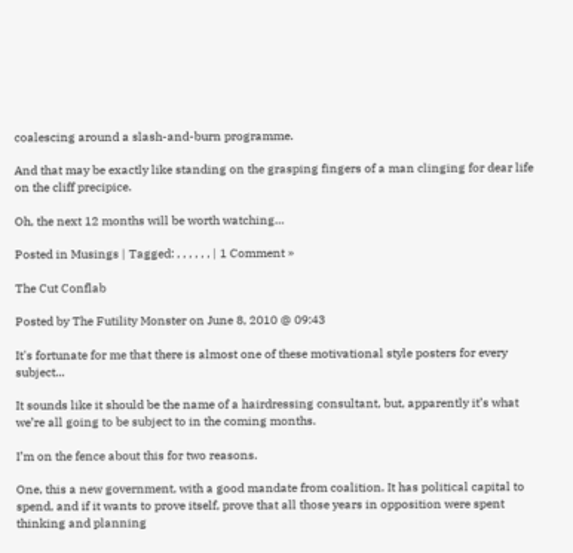coalescing around a slash-and-burn programme.

And that may be exactly like standing on the grasping fingers of a man clinging for dear life on the cliff precipice.

Oh, the next 12 months will be worth watching…

Posted in Musings | Tagged: , , , , , , | 1 Comment »

The Cut Conflab

Posted by The Futility Monster on June 8, 2010 @ 09:43

It's fortunate for me that there is almost one of these motivational style posters for every subject...

It sounds like it should be the name of a hairdressing consultant, but, apparently it’s what we’re all going to be subject to in the coming months.

I’m on the fence about this for two reasons.

One, this a new government, with a good mandate from coalition. It has political capital to spend, and if it wants to prove itself, prove that all those years in opposition were spent thinking and planning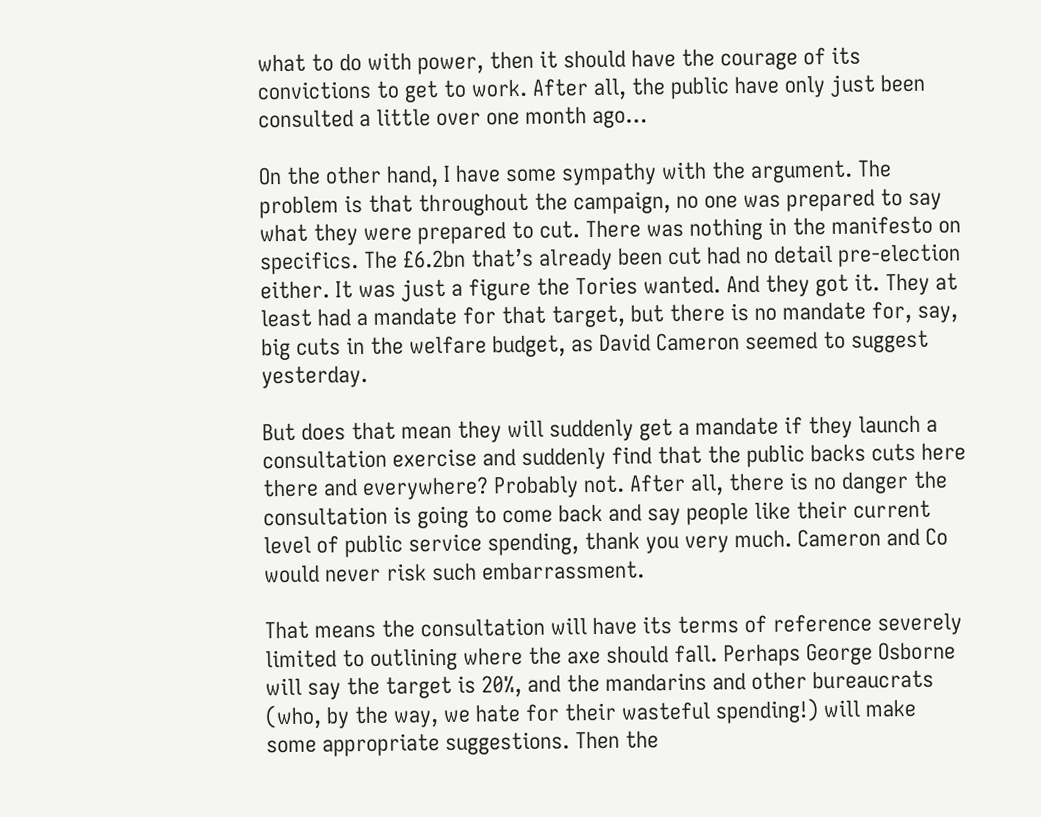what to do with power, then it should have the courage of its convictions to get to work. After all, the public have only just been consulted a little over one month ago…

On the other hand, I have some sympathy with the argument. The problem is that throughout the campaign, no one was prepared to say what they were prepared to cut. There was nothing in the manifesto on specifics. The £6.2bn that’s already been cut had no detail pre-election either. It was just a figure the Tories wanted. And they got it. They at least had a mandate for that target, but there is no mandate for, say, big cuts in the welfare budget, as David Cameron seemed to suggest yesterday.

But does that mean they will suddenly get a mandate if they launch a consultation exercise and suddenly find that the public backs cuts here there and everywhere? Probably not. After all, there is no danger the consultation is going to come back and say people like their current level of public service spending, thank you very much. Cameron and Co would never risk such embarrassment.

That means the consultation will have its terms of reference severely limited to outlining where the axe should fall. Perhaps George Osborne will say the target is 20%, and the mandarins and other bureaucrats (who, by the way, we hate for their wasteful spending!) will make some appropriate suggestions. Then the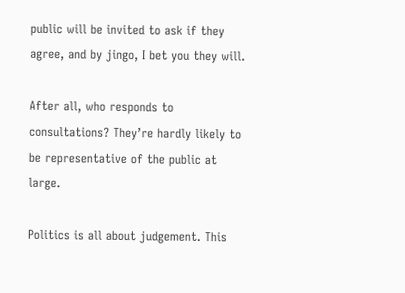public will be invited to ask if they agree, and by jingo, I bet you they will.

After all, who responds to consultations? They’re hardly likely to be representative of the public at large.

Politics is all about judgement. This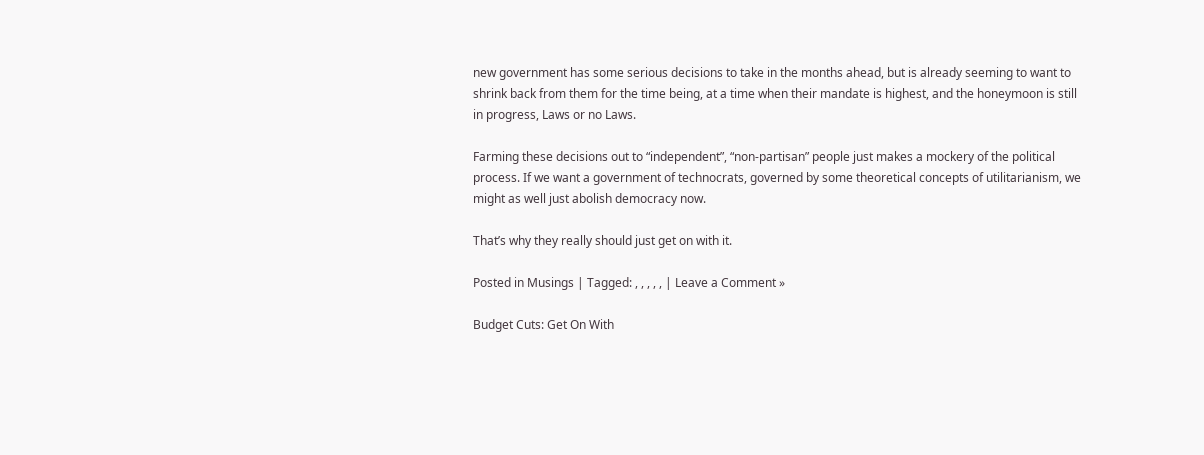new government has some serious decisions to take in the months ahead, but is already seeming to want to shrink back from them for the time being, at a time when their mandate is highest, and the honeymoon is still in progress, Laws or no Laws.

Farming these decisions out to “independent”, “non-partisan” people just makes a mockery of the political process. If we want a government of technocrats, governed by some theoretical concepts of utilitarianism, we might as well just abolish democracy now.

That’s why they really should just get on with it.

Posted in Musings | Tagged: , , , , , | Leave a Comment »

Budget Cuts: Get On With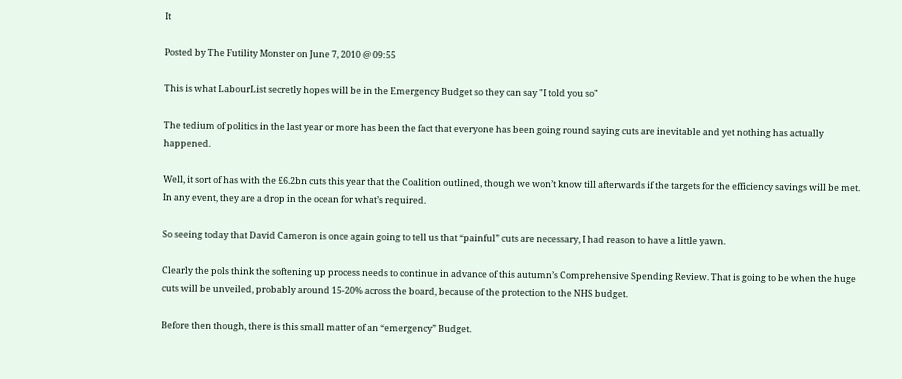It

Posted by The Futility Monster on June 7, 2010 @ 09:55

This is what LabourList secretly hopes will be in the Emergency Budget so they can say "I told you so"

The tedium of politics in the last year or more has been the fact that everyone has been going round saying cuts are inevitable and yet nothing has actually happened.

Well, it sort of has with the £6.2bn cuts this year that the Coalition outlined, though we won’t know till afterwards if the targets for the efficiency savings will be met. In any event, they are a drop in the ocean for what’s required.

So seeing today that David Cameron is once again going to tell us that “painful” cuts are necessary, I had reason to have a little yawn.

Clearly the pols think the softening up process needs to continue in advance of this autumn’s Comprehensive Spending Review. That is going to be when the huge cuts will be unveiled, probably around 15-20% across the board, because of the protection to the NHS budget.

Before then though, there is this small matter of an “emergency” Budget.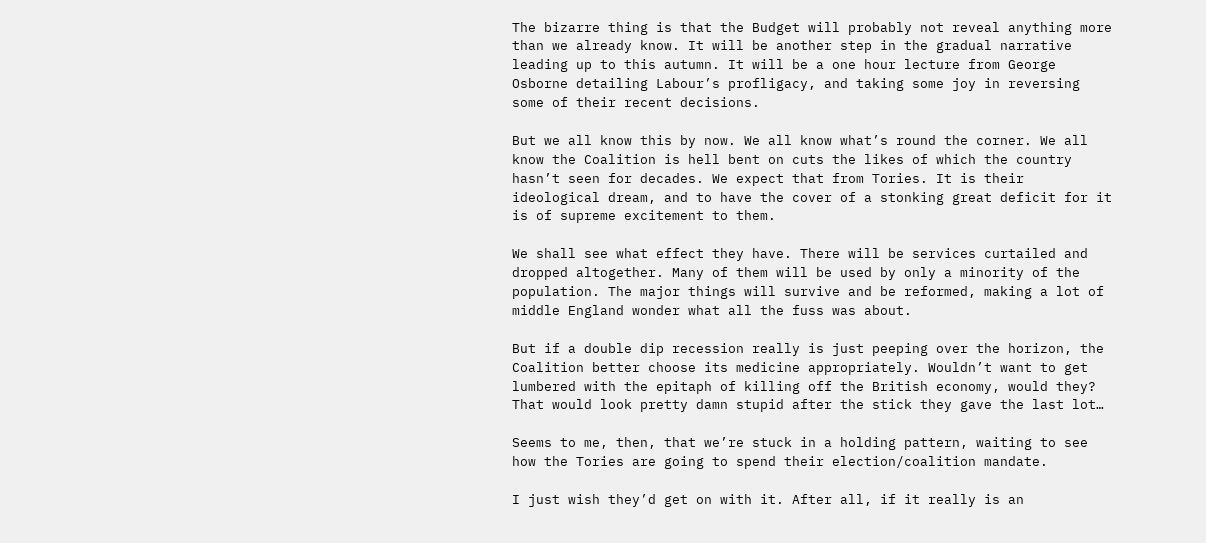The bizarre thing is that the Budget will probably not reveal anything more than we already know. It will be another step in the gradual narrative leading up to this autumn. It will be a one hour lecture from George Osborne detailing Labour’s profligacy, and taking some joy in reversing some of their recent decisions.

But we all know this by now. We all know what’s round the corner. We all know the Coalition is hell bent on cuts the likes of which the country hasn’t seen for decades. We expect that from Tories. It is their ideological dream, and to have the cover of a stonking great deficit for it is of supreme excitement to them.

We shall see what effect they have. There will be services curtailed and dropped altogether. Many of them will be used by only a minority of the population. The major things will survive and be reformed, making a lot of middle England wonder what all the fuss was about.

But if a double dip recession really is just peeping over the horizon, the Coalition better choose its medicine appropriately. Wouldn’t want to get lumbered with the epitaph of killing off the British economy, would they? That would look pretty damn stupid after the stick they gave the last lot…

Seems to me, then, that we’re stuck in a holding pattern, waiting to see how the Tories are going to spend their election/coalition mandate.

I just wish they’d get on with it. After all, if it really is an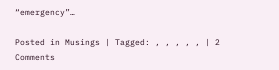“emergency”…

Posted in Musings | Tagged: , , , , , | 2 Comments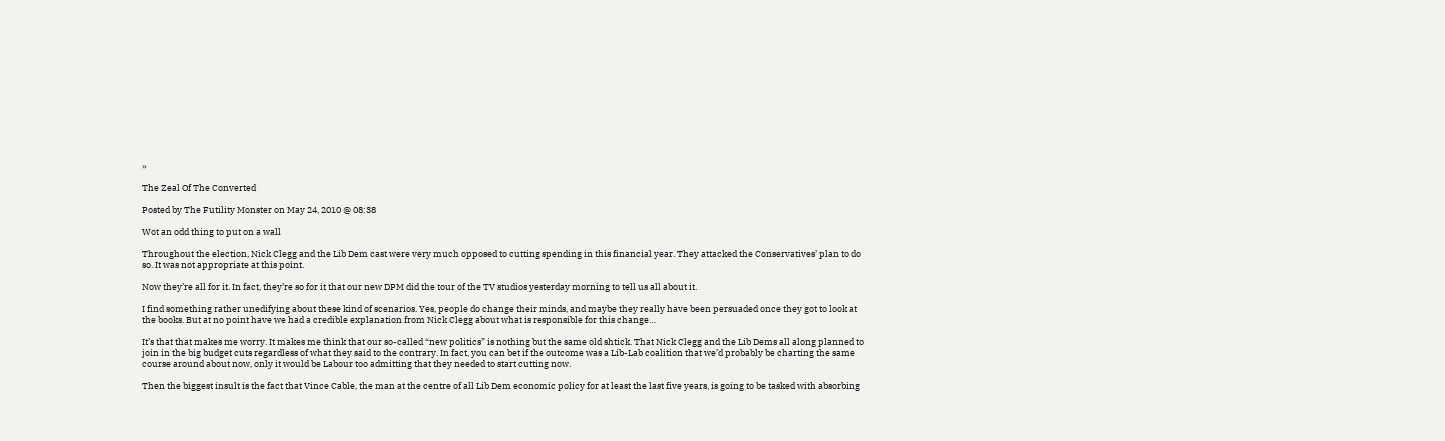»

The Zeal Of The Converted

Posted by The Futility Monster on May 24, 2010 @ 08:38

Wot an odd thing to put on a wall

Throughout the election, Nick Clegg and the Lib Dem cast were very much opposed to cutting spending in this financial year. They attacked the Conservatives’ plan to do so. It was not appropriate at this point.

Now they’re all for it. In fact, they’re so for it that our new DPM did the tour of the TV studios yesterday morning to tell us all about it.

I find something rather unedifying about these kind of scenarios. Yes, people do change their minds, and maybe they really have been persuaded once they got to look at the books. But at no point have we had a credible explanation from Nick Clegg about what is responsible for this change…

It’s that that makes me worry. It makes me think that our so-called “new politics” is nothing but the same old shtick. That Nick Clegg and the Lib Dems all along planned to join in the big budget cuts regardless of what they said to the contrary. In fact, you can bet if the outcome was a Lib-Lab coalition that we’d probably be charting the same course around about now, only it would be Labour too admitting that they needed to start cutting now.

Then the biggest insult is the fact that Vince Cable, the man at the centre of all Lib Dem economic policy for at least the last five years, is going to be tasked with absorbing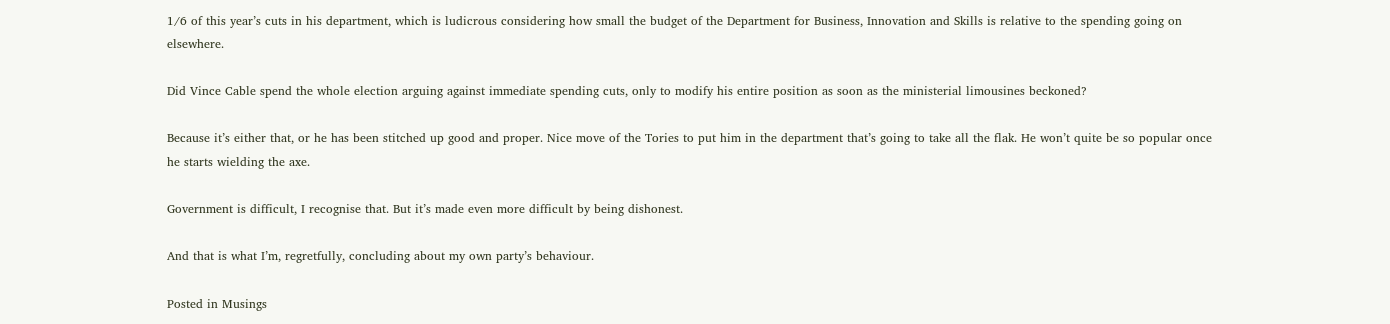1/6 of this year’s cuts in his department, which is ludicrous considering how small the budget of the Department for Business, Innovation and Skills is relative to the spending going on elsewhere.

Did Vince Cable spend the whole election arguing against immediate spending cuts, only to modify his entire position as soon as the ministerial limousines beckoned?

Because it’s either that, or he has been stitched up good and proper. Nice move of the Tories to put him in the department that’s going to take all the flak. He won’t quite be so popular once he starts wielding the axe.

Government is difficult, I recognise that. But it’s made even more difficult by being dishonest.

And that is what I’m, regretfully, concluding about my own party’s behaviour.

Posted in Musings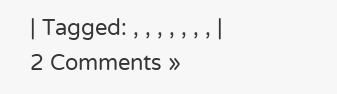| Tagged: , , , , , , , | 2 Comments »